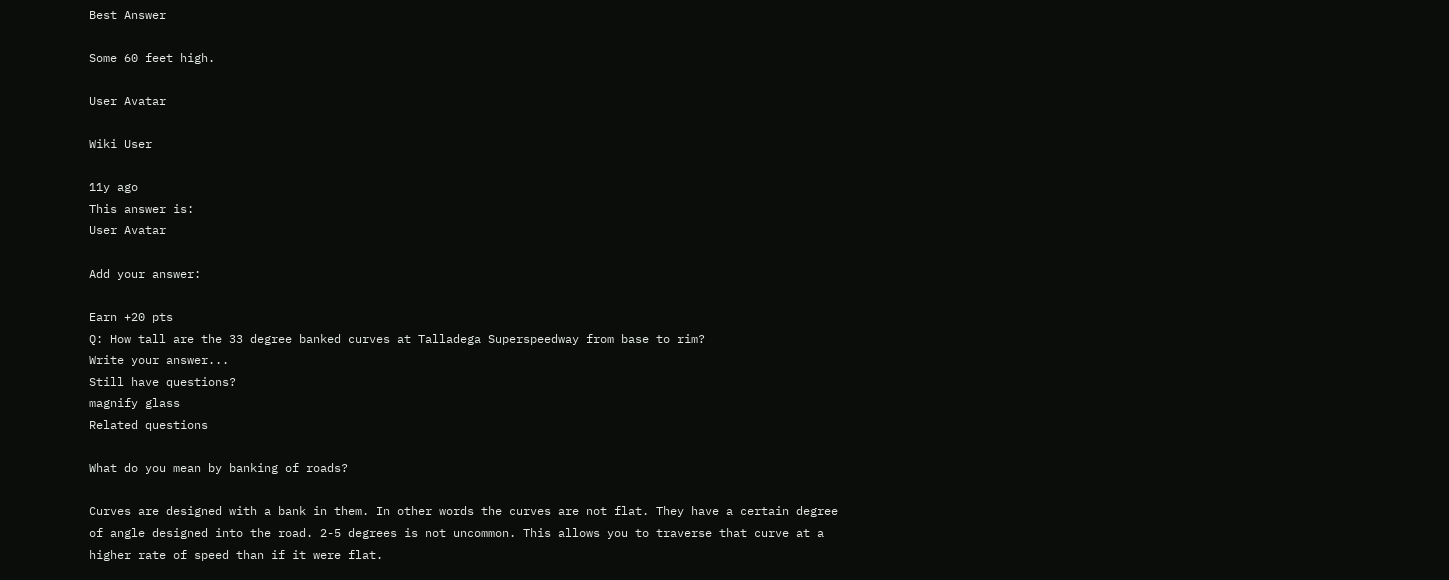Best Answer

Some 60 feet high.

User Avatar

Wiki User

11y ago
This answer is:
User Avatar

Add your answer:

Earn +20 pts
Q: How tall are the 33 degree banked curves at Talladega Superspeedway from base to rim?
Write your answer...
Still have questions?
magnify glass
Related questions

What do you mean by banking of roads?

Curves are designed with a bank in them. In other words the curves are not flat. They have a certain degree of angle designed into the road. 2-5 degrees is not uncommon. This allows you to traverse that curve at a higher rate of speed than if it were flat.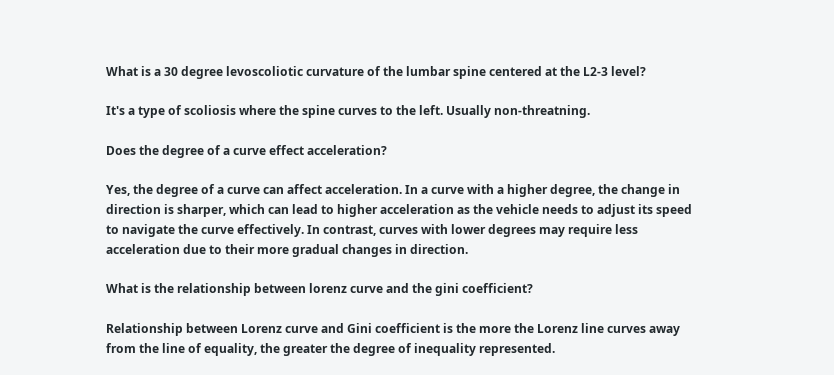What is a 30 degree levoscoliotic curvature of the lumbar spine centered at the L2-3 level?

It's a type of scoliosis where the spine curves to the left. Usually non-threatning.

Does the degree of a curve effect acceleration?

Yes, the degree of a curve can affect acceleration. In a curve with a higher degree, the change in direction is sharper, which can lead to higher acceleration as the vehicle needs to adjust its speed to navigate the curve effectively. In contrast, curves with lower degrees may require less acceleration due to their more gradual changes in direction.

What is the relationship between lorenz curve and the gini coefficient?

Relationship between Lorenz curve and Gini coefficient is the more the Lorenz line curves away from the line of equality, the greater the degree of inequality represented.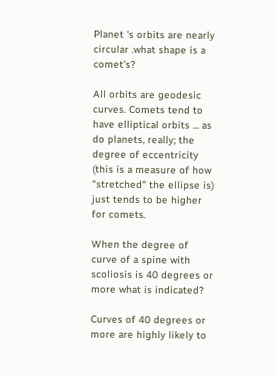Planet 's orbits are nearly circular .what shape is a comet's?

All orbits are geodesic curves. Comets tend to have elliptical orbits ... as do planets, really; the degree of eccentricity (this is a measure of how "stretched" the ellipse is) just tends to be higher for comets.

When the degree of curve of a spine with scoliosis is 40 degrees or more what is indicated?

Curves of 40 degrees or more are highly likely to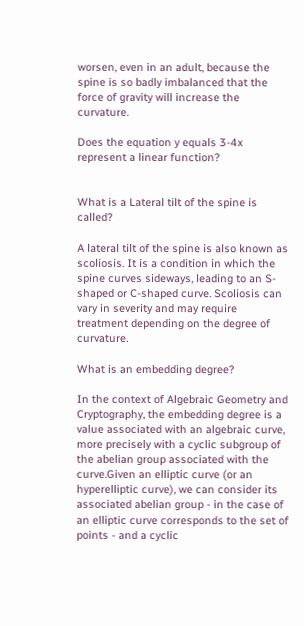worsen, even in an adult, because the spine is so badly imbalanced that the force of gravity will increase the curvature.

Does the equation y equals 3-4x represent a linear function?


What is a Lateral tilt of the spine is called?

A lateral tilt of the spine is also known as scoliosis. It is a condition in which the spine curves sideways, leading to an S-shaped or C-shaped curve. Scoliosis can vary in severity and may require treatment depending on the degree of curvature.

What is an embedding degree?

In the context of Algebraic Geometry and Cryptography, the embedding degree is a value associated with an algebraic curve, more precisely with a cyclic subgroup of the abelian group associated with the curve.Given an elliptic curve (or an hyperelliptic curve), we can consider its associated abelian group - in the case of an elliptic curve corresponds to the set of points - and a cyclic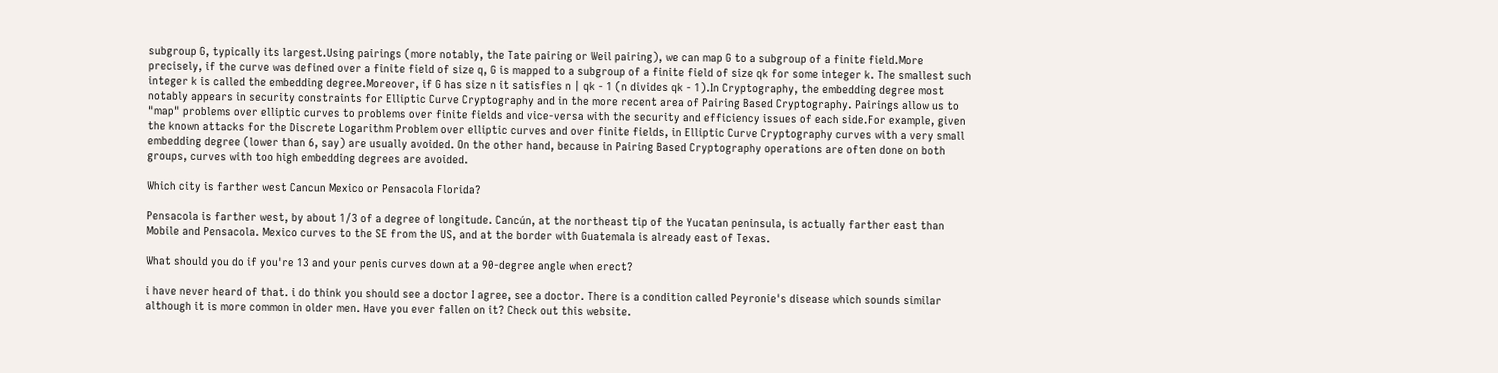subgroup G, typically its largest.Using pairings (more notably, the Tate pairing or Weil pairing), we can map G to a subgroup of a finite field.More precisely, if the curve was defined over a finite field of size q, G is mapped to a subgroup of a finite field of size qk for some integer k. The smallest such integer k is called the embedding degree.Moreover, if G has size n it satisfies n | qk - 1 (n divides qk - 1).In Cryptography, the embedding degree most notably appears in security constraints for Elliptic Curve Cryptography and in the more recent area of Pairing Based Cryptography. Pairings allow us to "map" problems over elliptic curves to problems over finite fields and vice-versa with the security and efficiency issues of each side.For example, given the known attacks for the Discrete Logarithm Problem over elliptic curves and over finite fields, in Elliptic Curve Cryptography curves with a very small embedding degree (lower than 6, say) are usually avoided. On the other hand, because in Pairing Based Cryptography operations are often done on both groups, curves with too high embedding degrees are avoided.

Which city is farther west Cancun Mexico or Pensacola Florida?

Pensacola is farther west, by about 1/3 of a degree of longitude. Cancún, at the northeast tip of the Yucatan peninsula, is actually farther east than Mobile and Pensacola. Mexico curves to the SE from the US, and at the border with Guatemala is already east of Texas.

What should you do if you're 13 and your penis curves down at a 90-degree angle when erect?

i have never heard of that. i do think you should see a doctor I agree, see a doctor. There is a condition called Peyronie's disease which sounds similar although it is more common in older men. Have you ever fallen on it? Check out this website.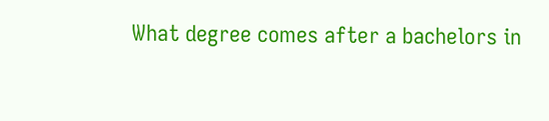What degree comes after a bachelors in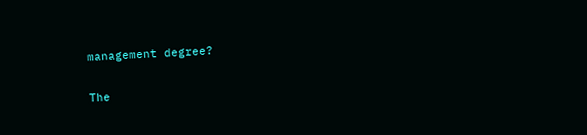management degree?

The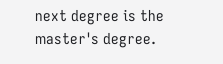next degree is the master's degree.